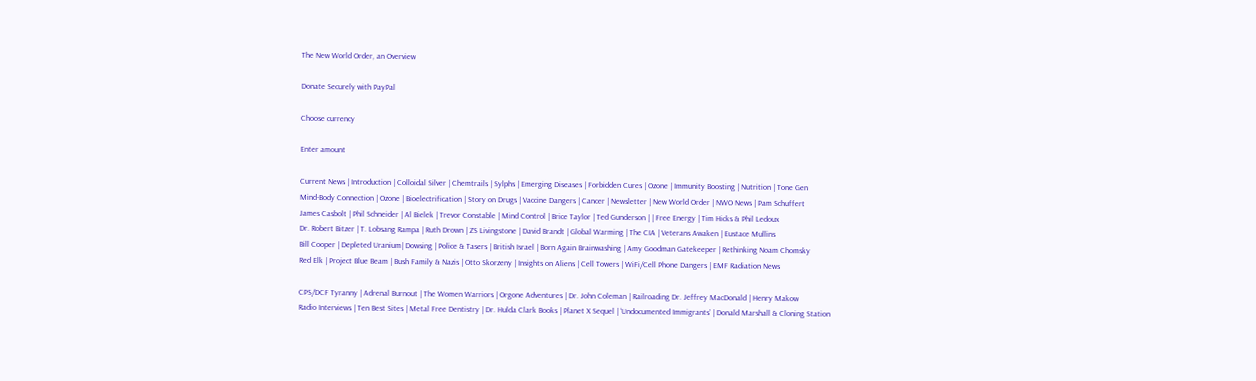The New World Order, an Overview

Donate Securely with PayPal

Choose currency

Enter amount

Current News | Introduction | Colloidal Silver | Chemtrails | Sylphs | Emerging Diseases | Forbidden Cures | Ozone | Immunity Boosting | Nutrition | Tone Gen
Mind-Body Connection | Ozone | Bioelectrification | Story on Drugs | Vaccine Dangers | Cancer | Newsletter | New World Order | NWO News | Pam Schuffert
James Casbolt | Phil Schneider | Al Bielek | Trevor Constable | Mind Control | Brice Taylor | Ted Gunderson | | Free Energy | Tim Hicks & Phil Ledoux
Dr. Robert Bitzer | T. Lobsang Rampa | Ruth Drown | ZS Livingstone | David Brandt | Global Warming | The CIA | Veterans Awaken | Eustace Mullins
Bill Cooper | Depleted Uranium| Dowsing | Police & Tasers | British Israel | Born Again Brainwashing | Amy Goodman Gatekeeper | Rethinking Noam Chomsky
Red Elk | Project Blue Beam | Bush Family & Nazis | Otto Skorzeny | Insights on Aliens | Cell Towers | WiFi/Cell Phone Dangers | EMF Radiation News

CPS/DCF Tyranny | Adrenal Burnout | The Women Warriors | Orgone Adventures | Dr. John Coleman | Railroading Dr. Jeffrey MacDonald | Henry Makow
Radio Interviews | Ten Best Sites | Metal Free Dentistry | Dr. Hulda Clark Books | Planet X Sequel | ‘Undocumented Immigrants’ | Donald Marshall & Cloning Station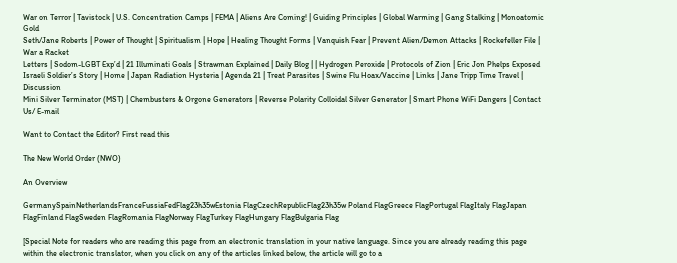War on Terror | Tavistock | U.S. Concentration Camps | FEMA | Aliens Are Coming! | Guiding Principles | Global Warming | Gang Stalking | Monoatomic Gold
Seth/Jane Roberts | Power of Thought | Spiritualism | Hope | Healing Thought Forms | Vanquish Fear | Prevent Alien/Demon Attacks | Rockefeller File | War a Racket
Letters | Sodom-LGBT Exp’d | 21 Illuminati Goals | Strawman Explained | Daily Blog | | Hydrogen Peroxide | Protocols of Zion | Eric Jon Phelps Exposed
Israeli Soldier’s Story | Home | Japan Radiation Hysteria | Agenda 21 | Treat Parasites | Swine Flu Hoax/Vaccine | Links | Jane Tripp Time Travel | Discussion
Mini Silver Terminator (MST) | Chembusters & Orgone Generators | Reverse Polarity Colloidal Silver Generator | Smart Phone WiFi Dangers | Contact Us/ E-mail

Want to Contact the Editor? First read this

The New World Order (NWO)

An Overview

GermanySpainNetherlandsFranceFussiaFedFlag23h35wEstonia FlagCzechRepublicFlag23h35w Poland FlagGreece FlagPortugal FlagItaly FlagJapan FlagFinland FlagSweden FlagRomania FlagNorway FlagTurkey FlagHungary FlagBulgaria Flag

[Special Note for readers who are reading this page from an electronic translation in your native language. Since you are already reading this page within the electronic translator, when you click on any of the articles linked below, the article will go to a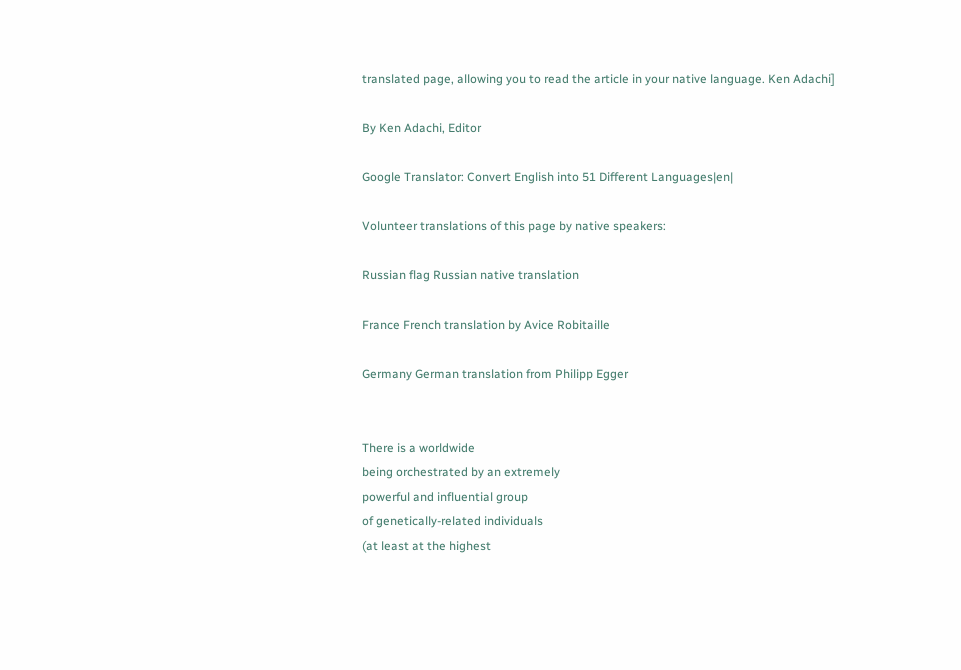translated page, allowing you to read the article in your native language. Ken Adachi]

By Ken Adachi, Editor

Google Translator: Convert English into 51 Different Languages|en|

Volunteer translations of this page by native speakers:

Russian flag Russian native translation

France French translation by Avice Robitaille

Germany German translation from Philipp Egger


There is a worldwide
being orchestrated by an extremely
powerful and influential group
of genetically-related individuals
(at least at the highest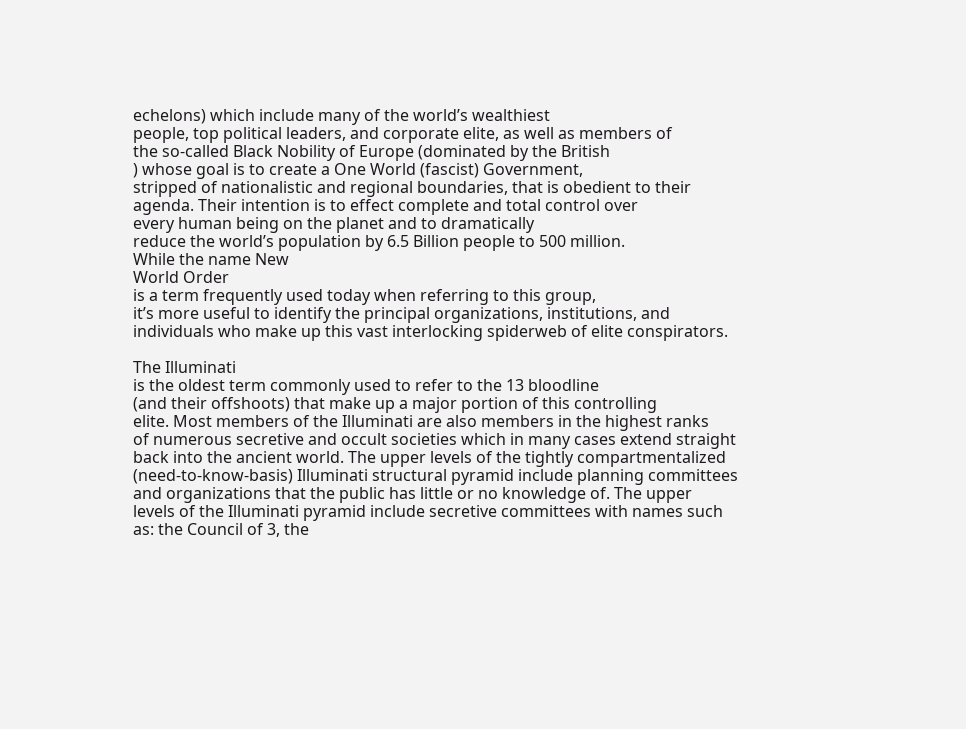echelons) which include many of the world’s wealthiest
people, top political leaders, and corporate elite, as well as members of
the so-called Black Nobility of Europe (dominated by the British
) whose goal is to create a One World (fascist) Government,
stripped of nationalistic and regional boundaries, that is obedient to their
agenda. Their intention is to effect complete and total control over
every human being on the planet and to dramatically
reduce the world’s population by 6.5 Billion people to 500 million.
While the name New
World Order
is a term frequently used today when referring to this group,
it’s more useful to identify the principal organizations, institutions, and
individuals who make up this vast interlocking spiderweb of elite conspirators.

The Illuminati
is the oldest term commonly used to refer to the 13 bloodline
(and their offshoots) that make up a major portion of this controlling
elite. Most members of the Illuminati are also members in the highest ranks
of numerous secretive and occult societies which in many cases extend straight
back into the ancient world. The upper levels of the tightly compartmentalized
(need-to-know-basis) Illuminati structural pyramid include planning committees
and organizations that the public has little or no knowledge of. The upper
levels of the Illuminati pyramid include secretive committees with names such
as: the Council of 3, the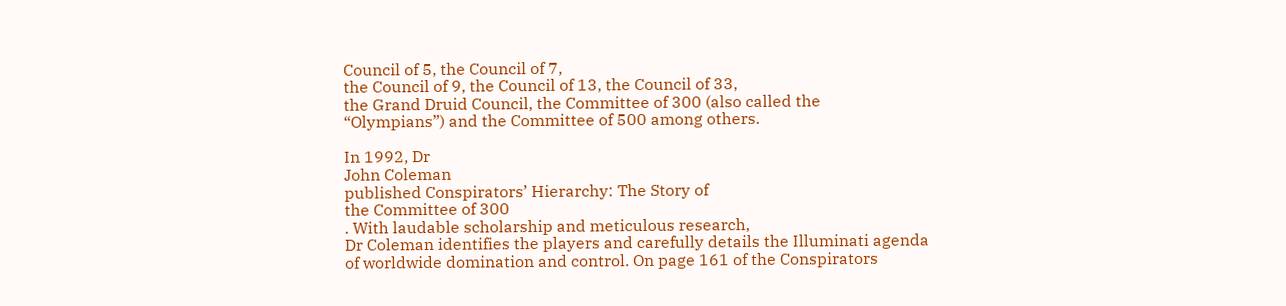Council of 5, the Council of 7,
the Council of 9, the Council of 13, the Council of 33,
the Grand Druid Council, the Committee of 300 (also called the
“Olympians”) and the Committee of 500 among others.

In 1992, Dr
John Coleman
published Conspirators’ Hierarchy: The Story of
the Committee of 300
. With laudable scholarship and meticulous research,
Dr Coleman identifies the players and carefully details the Illuminati agenda
of worldwide domination and control. On page 161 of the Conspirators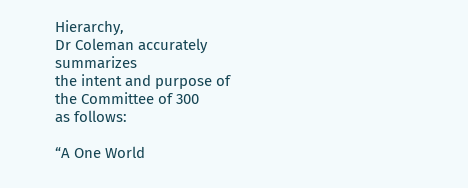Hierarchy,
Dr Coleman accurately summarizes
the intent and purpose of the Committee of 300
as follows:

“A One World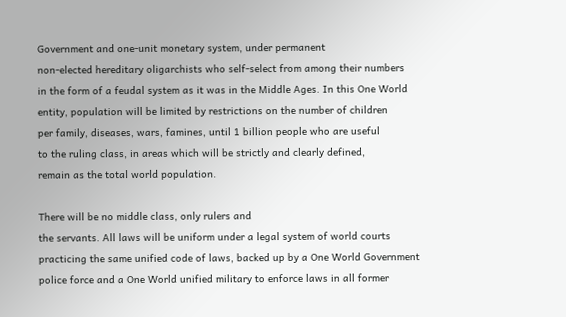Government and one-unit monetary system, under permanent
non-elected hereditary oligarchists who self-select from among their numbers
in the form of a feudal system as it was in the Middle Ages. In this One World
entity, population will be limited by restrictions on the number of children
per family, diseases, wars, famines, until 1 billion people who are useful
to the ruling class, in areas which will be strictly and clearly defined,
remain as the total world population.

There will be no middle class, only rulers and
the servants. All laws will be uniform under a legal system of world courts
practicing the same unified code of laws, backed up by a One World Government
police force and a One World unified military to enforce laws in all former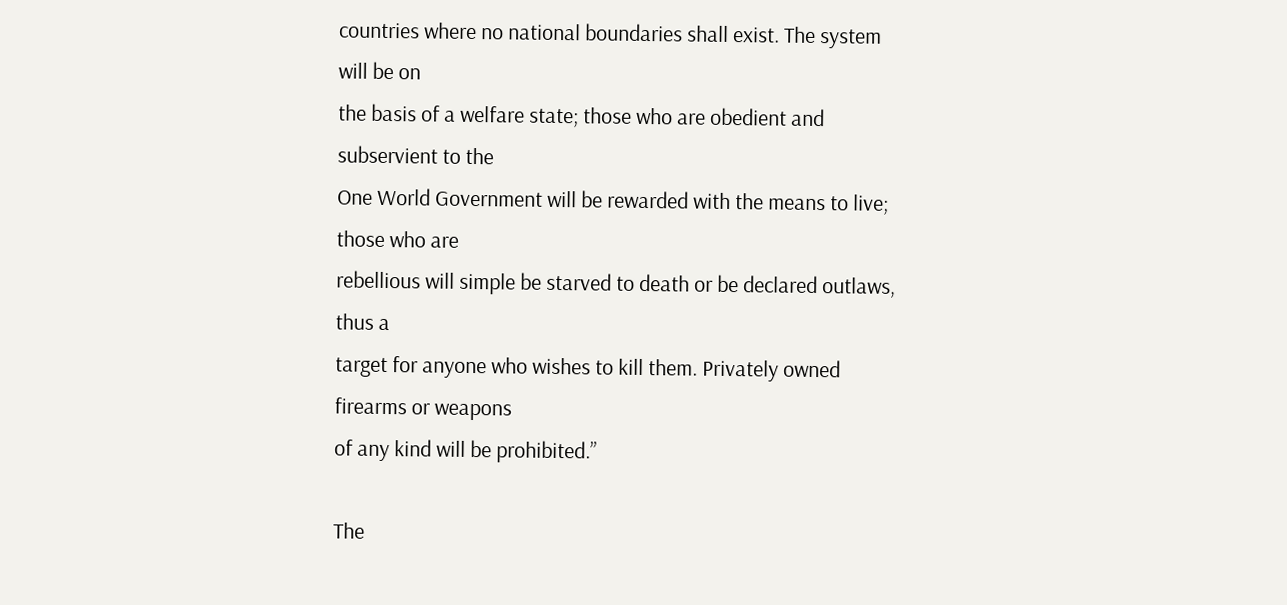countries where no national boundaries shall exist. The system will be on
the basis of a welfare state; those who are obedient and subservient to the
One World Government will be rewarded with the means to live; those who are
rebellious will simple be starved to death or be declared outlaws, thus a
target for anyone who wishes to kill them. Privately owned firearms or weapons
of any kind will be prohibited.”

The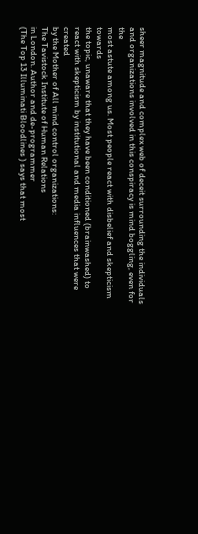sheer magnitude and complex web of deceit surrounding the individuals
and organizations involved in this conspiracy is mind boggling, even for the
most astute among us. Most people react with disbelief and skepticism towards
the topic, unaware that they have been conditioned (brainwashed) to
react with skepticism by institutional and media influences that were created
by the Mother of All mind control organizations:
The Tavistock Institute of Human Relations
in London. Author and de-programmer
(The Top 13 Illuminati Bloodlines ) says that most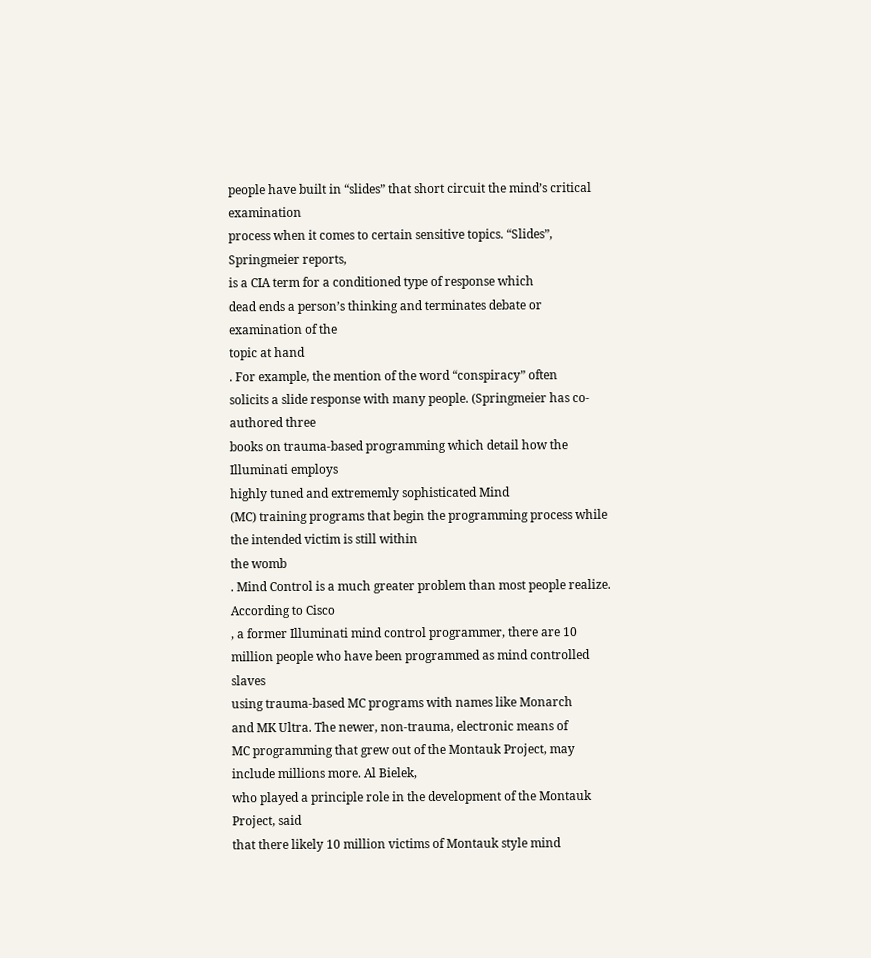people have built in “slides” that short circuit the mind’s critical examination
process when it comes to certain sensitive topics. “Slides”, Springmeier reports,
is a CIA term for a conditioned type of response which
dead ends a person’s thinking and terminates debate or examination of the
topic at hand
. For example, the mention of the word “conspiracy” often
solicits a slide response with many people. (Springmeier has co-authored three
books on trauma-based programming which detail how the Illuminati employs
highly tuned and extrememly sophisticated Mind
(MC) training programs that begin the programming process while
the intended victim is still within
the womb
. Mind Control is a much greater problem than most people realize.
According to Cisco
, a former Illuminati mind control programmer, there are 10
million people who have been programmed as mind controlled slaves
using trauma-based MC programs with names like Monarch
and MK Ultra. The newer, non-trauma, electronic means of
MC programming that grew out of the Montauk Project, may
include millions more. Al Bielek,
who played a principle role in the development of the Montauk Project, said
that there likely 10 million victims of Montauk style mind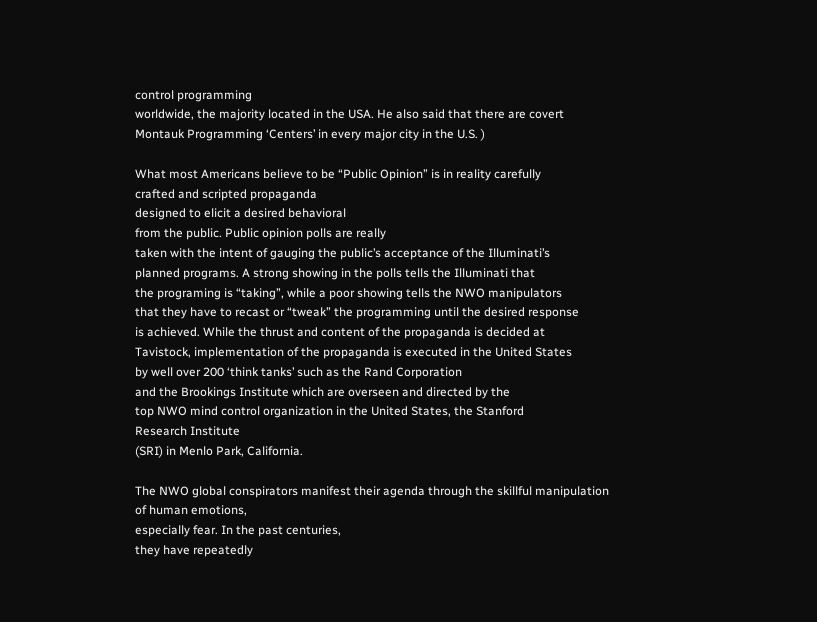control programming
worldwide, the majority located in the USA. He also said that there are covert
Montauk Programming ‘Centers’ in every major city in the U.S. )

What most Americans believe to be “Public Opinion” is in reality carefully
crafted and scripted propaganda
designed to elicit a desired behavioral
from the public. Public opinion polls are really
taken with the intent of gauging the public’s acceptance of the Illuminati’s
planned programs. A strong showing in the polls tells the Illuminati that
the programing is “taking”, while a poor showing tells the NWO manipulators
that they have to recast or “tweak” the programming until the desired response
is achieved. While the thrust and content of the propaganda is decided at
Tavistock, implementation of the propaganda is executed in the United States
by well over 200 ‘think tanks’ such as the Rand Corporation
and the Brookings Institute which are overseen and directed by the
top NWO mind control organization in the United States, the Stanford
Research Institute
(SRI) in Menlo Park, California.

The NWO global conspirators manifest their agenda through the skillful manipulation
of human emotions,
especially fear. In the past centuries,
they have repeatedly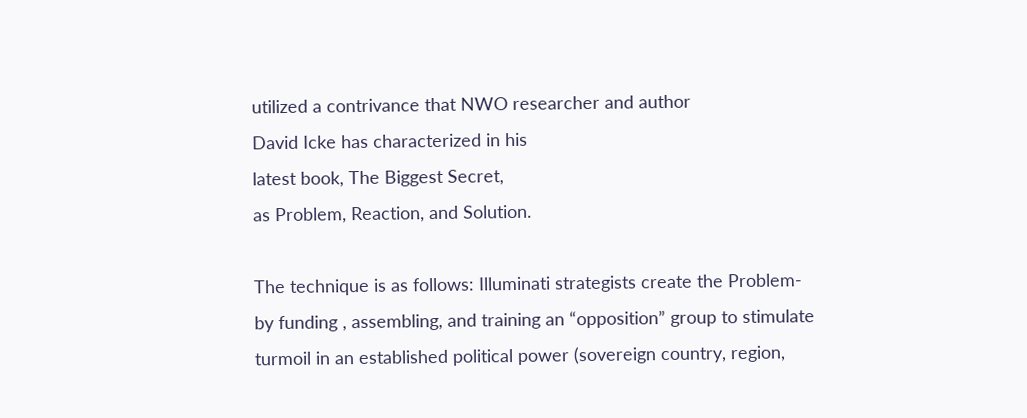utilized a contrivance that NWO researcher and author
David Icke has characterized in his
latest book, The Biggest Secret,
as Problem, Reaction, and Solution.

The technique is as follows: Illuminati strategists create the Problem-
by funding , assembling, and training an “opposition” group to stimulate
turmoil in an established political power (sovereign country, region,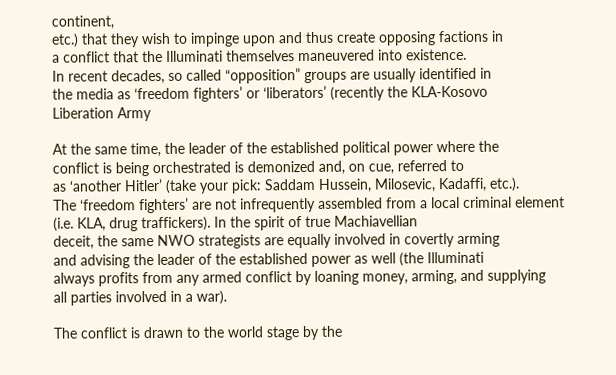continent,
etc.) that they wish to impinge upon and thus create opposing factions in
a conflict that the Illuminati themselves maneuvered into existence.
In recent decades, so called “opposition” groups are usually identified in
the media as ‘freedom fighters’ or ‘liberators’ (recently the KLA-Kosovo
Liberation Army

At the same time, the leader of the established political power where the
conflict is being orchestrated is demonized and, on cue, referred to
as ‘another Hitler’ (take your pick: Saddam Hussein, Milosevic, Kadaffi, etc.).
The ‘freedom fighters’ are not infrequently assembled from a local criminal element (i.e. KLA, drug traffickers). In the spirit of true Machiavellian
deceit, the same NWO strategists are equally involved in covertly arming
and advising the leader of the established power as well (the Illuminati
always profits from any armed conflict by loaning money, arming, and supplying
all parties involved in a war).

The conflict is drawn to the world stage by the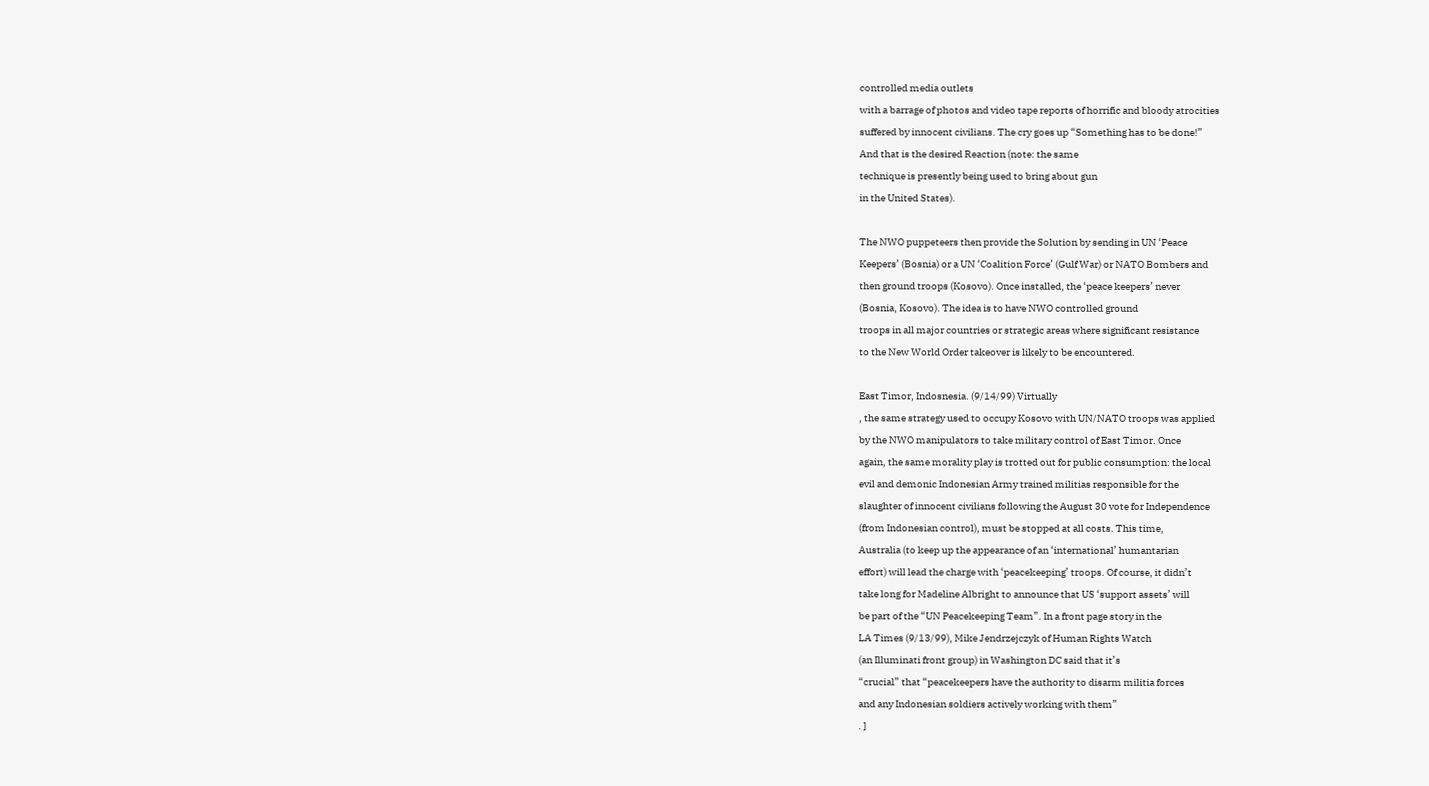controlled media outlets
with a barrage of photos and video tape reports of horrific and bloody atrocities
suffered by innocent civilians. The cry goes up “Something has to be done!”
And that is the desired Reaction (note: the same
technique is presently being used to bring about gun
in the United States).

The NWO puppeteers then provide the Solution by sending in UN ‘Peace
Keepers’ (Bosnia) or a UN ‘Coalition Force’ (Gulf War) or NATO Bombers and
then ground troops (Kosovo). Once installed, the ‘peace keepers’ never
(Bosnia, Kosovo). The idea is to have NWO controlled ground
troops in all major countries or strategic areas where significant resistance
to the New World Order takeover is likely to be encountered.

East Timor, Indosnesia. (9/14/99) Virtually
, the same strategy used to occupy Kosovo with UN/NATO troops was applied
by the NWO manipulators to take military control of East Timor. Once
again, the same morality play is trotted out for public consumption: the local
evil and demonic Indonesian Army trained militias responsible for the
slaughter of innocent civilians following the August 30 vote for Independence
(from Indonesian control), must be stopped at all costs. This time,
Australia (to keep up the appearance of an ‘international’ humantarian
effort) will lead the charge with ‘peacekeeping’ troops. Of course, it didn’t
take long for Madeline Albright to announce that US ‘support assets’ will
be part of the “UN Peacekeeping Team”. In a front page story in the
LA Times (9/13/99), Mike Jendrzejczyk of Human Rights Watch
(an Illuminati front group) in Washington DC said that it’s
“crucial” that “peacekeepers have the authority to disarm militia forces
and any Indonesian soldiers actively working with them”
. ]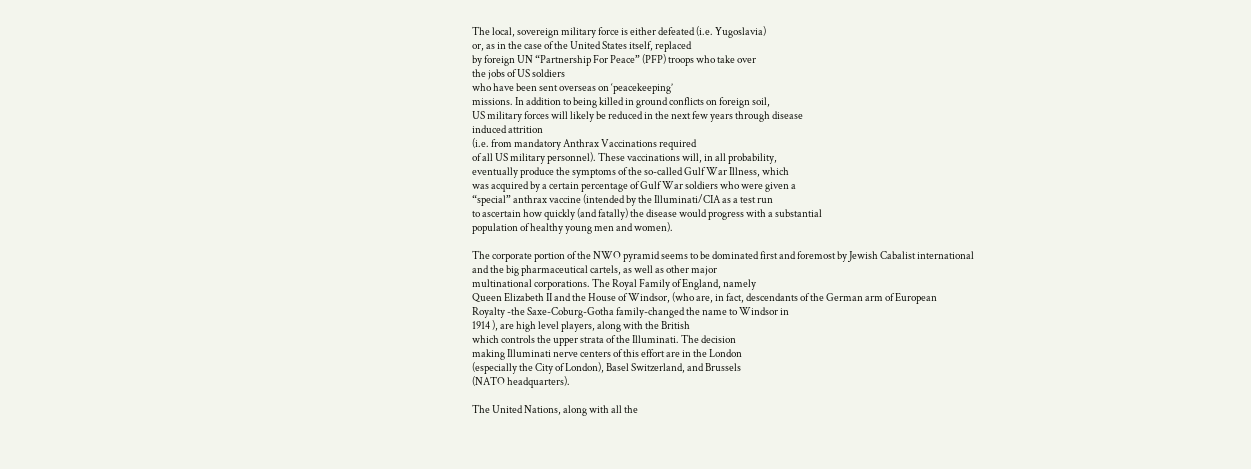The local, sovereign military force is either defeated (i.e. Yugoslavia)
or, as in the case of the United States itself, replaced
by foreign UN “Partnership For Peace” (PFP) troops who take over
the jobs of US soldiers
who have been sent overseas on ‘peacekeeping’
missions. In addition to being killed in ground conflicts on foreign soil,
US military forces will likely be reduced in the next few years through disease
induced attrition
(i.e. from mandatory Anthrax Vaccinations required
of all US military personnel). These vaccinations will, in all probability,
eventually produce the symptoms of the so-called Gulf War Illness, which
was acquired by a certain percentage of Gulf War soldiers who were given a
“special” anthrax vaccine (intended by the Illuminati/CIA as a test run
to ascertain how quickly (and fatally) the disease would progress with a substantial
population of healthy young men and women).

The corporate portion of the NWO pyramid seems to be dominated first and foremost by Jewish Cabalist international
and the big pharmaceutical cartels, as well as other major
multinational corporations. The Royal Family of England, namely
Queen Elizabeth II and the House of Windsor, (who are, in fact, descendants of the German arm of European
Royalty -the Saxe-Coburg-Gotha family-changed the name to Windsor in
1914 ), are high level players, along with the British
which controls the upper strata of the Illuminati. The decision
making Illuminati nerve centers of this effort are in the London
(especially the City of London), Basel Switzerland, and Brussels
(NATO headquarters).

The United Nations, along with all the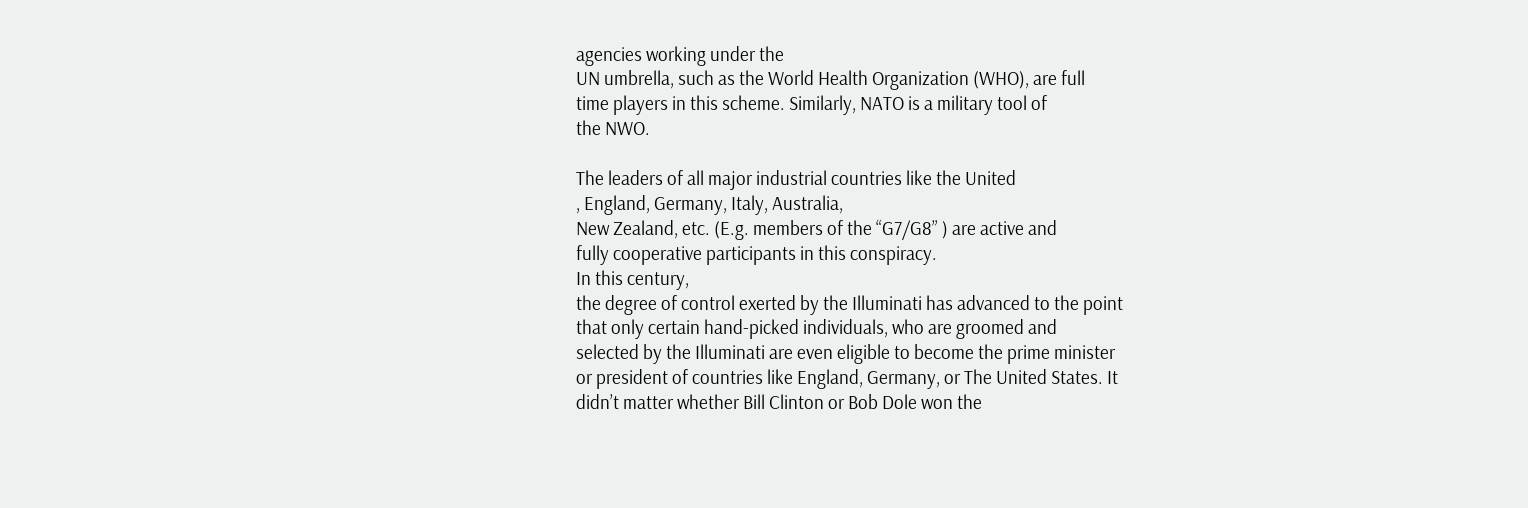agencies working under the
UN umbrella, such as the World Health Organization (WHO), are full
time players in this scheme. Similarly, NATO is a military tool of
the NWO.

The leaders of all major industrial countries like the United
, England, Germany, Italy, Australia,
New Zealand, etc. (E.g. members of the “G7/G8” ) are active and
fully cooperative participants in this conspiracy.
In this century,
the degree of control exerted by the Illuminati has advanced to the point
that only certain hand-picked individuals, who are groomed and
selected by the Illuminati are even eligible to become the prime minister
or president of countries like England, Germany, or The United States. It
didn’t matter whether Bill Clinton or Bob Dole won the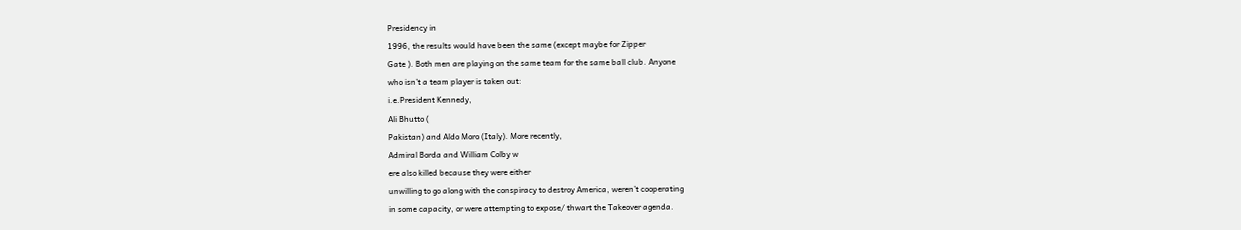Presidency in
1996, the results would have been the same (except maybe for Zipper
Gate ). Both men are playing on the same team for the same ball club. Anyone
who isn’t a team player is taken out:
i.e.President Kennedy,
Ali Bhutto (
Pakistan) and Aldo Moro (Italy). More recently,
Admiral Borda and William Colby w
ere also killed because they were either
unwilling to go along with the conspiracy to destroy America, weren’t cooperating
in some capacity, or were attempting to expose/ thwart the Takeover agenda.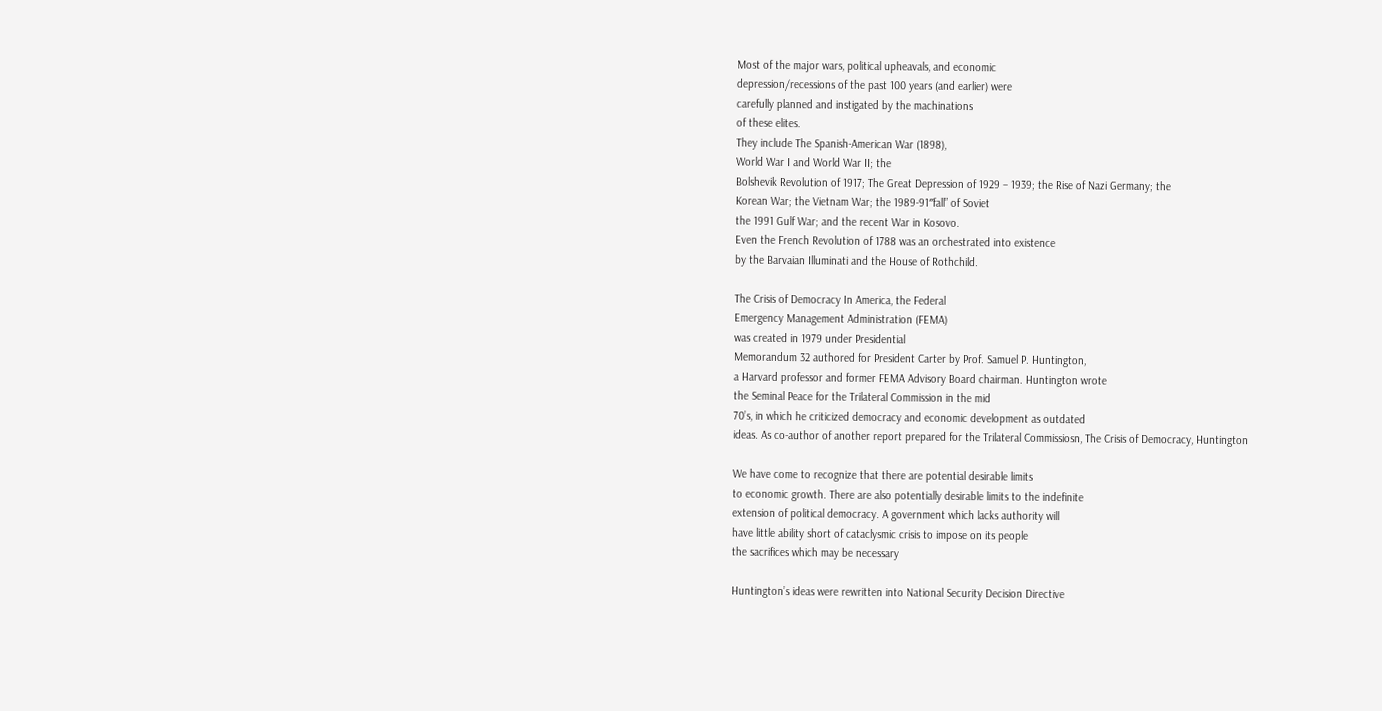Most of the major wars, political upheavals, and economic
depression/recessions of the past 100 years (and earlier) were
carefully planned and instigated by the machinations
of these elites.
They include The Spanish-American War (1898),
World War I and World War II; the
Bolshevik Revolution of 1917; The Great Depression of 1929 – 1939; the Rise of Nazi Germany; the
Korean War; the Vietnam War; the 1989-91″fall” of Soviet
the 1991 Gulf War; and the recent War in Kosovo.
Even the French Revolution of 1788 was an orchestrated into existence
by the Barvaian Illuminati and the House of Rothchild.

The Crisis of Democracy In America, the Federal
Emergency Management Administration (FEMA)
was created in 1979 under Presidential
Memorandum 32 authored for President Carter by Prof. Samuel P. Huntington,
a Harvard professor and former FEMA Advisory Board chairman. Huntington wrote
the Seminal Peace for the Trilateral Commission in the mid
70’s, in which he criticized democracy and economic development as outdated
ideas. As co-author of another report prepared for the Trilateral Commissiosn, The Crisis of Democracy, Huntington

We have come to recognize that there are potential desirable limits
to economic growth. There are also potentially desirable limits to the indefinite
extension of political democracy. A government which lacks authority will
have little ability short of cataclysmic crisis to impose on its people
the sacrifices which may be necessary

Huntington’s ideas were rewritten into National Security Decision Directive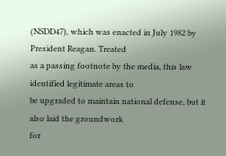(NSDD47), which was enacted in July 1982 by President Reagan. Treated
as a passing footnote by the media, this law identified legitimate areas to
be upgraded to maintain national defense, but it also laid the groundwork
for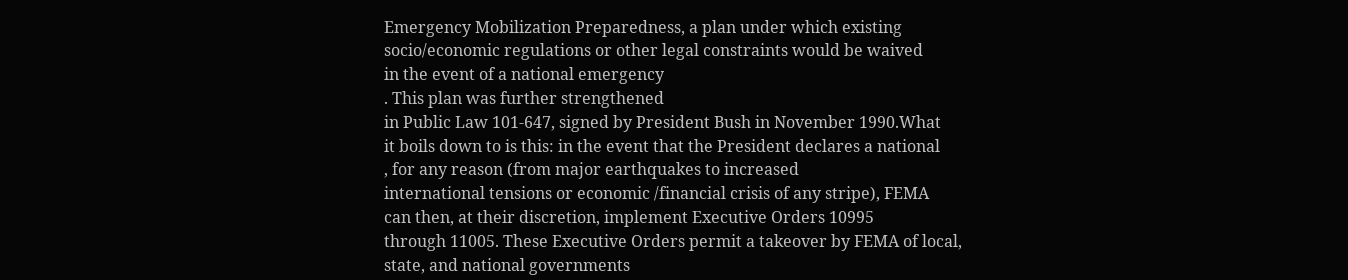Emergency Mobilization Preparedness, a plan under which existing
socio/economic regulations or other legal constraints would be waived
in the event of a national emergency
. This plan was further strengthened
in Public Law 101-647, signed by President Bush in November 1990.What
it boils down to is this: in the event that the President declares a national
, for any reason (from major earthquakes to increased
international tensions or economic /financial crisis of any stripe), FEMA
can then, at their discretion, implement Executive Orders 10995
through 11005. These Executive Orders permit a takeover by FEMA of local,
state, and national governments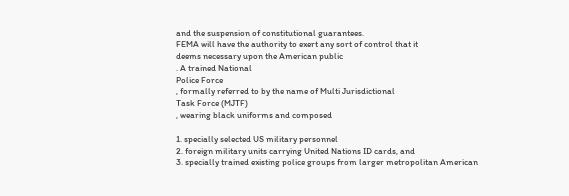and the suspension of constitutional guarantees.
FEMA will have the authority to exert any sort of control that it
deems necessary upon the American public
. A trained National
Police Force
, formally referred to by the name of Multi Jurisdictional
Task Force (MJTF)
, wearing black uniforms and composed

1. specially selected US military personnel
2. foreign military units carrying United Nations ID cards, and
3. specially trained existing police groups from larger metropolitan American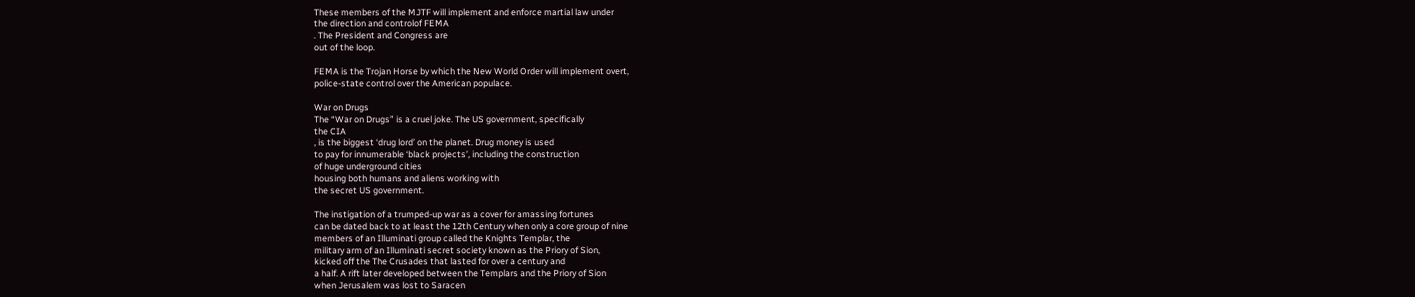These members of the MJTF will implement and enforce martial law under
the direction and controlof FEMA
. The President and Congress are
out of the loop.

FEMA is the Trojan Horse by which the New World Order will implement overt,
police-state control over the American populace.

War on Drugs
The “War on Drugs” is a cruel joke. The US government, specifically
the CIA
, is the biggest ‘drug lord’ on the planet. Drug money is used
to pay for innumerable ‘black projects’, including the construction
of huge underground cities
housing both humans and aliens working with
the secret US government.

The instigation of a trumped-up war as a cover for amassing fortunes
can be dated back to at least the 12th Century when only a core group of nine
members of an Illuminati group called the Knights Templar, the
military arm of an Illuminati secret society known as the Priory of Sion,
kicked off the The Crusades that lasted for over a century and
a half. A rift later developed between the Templars and the Priory of Sion
when Jerusalem was lost to Saracen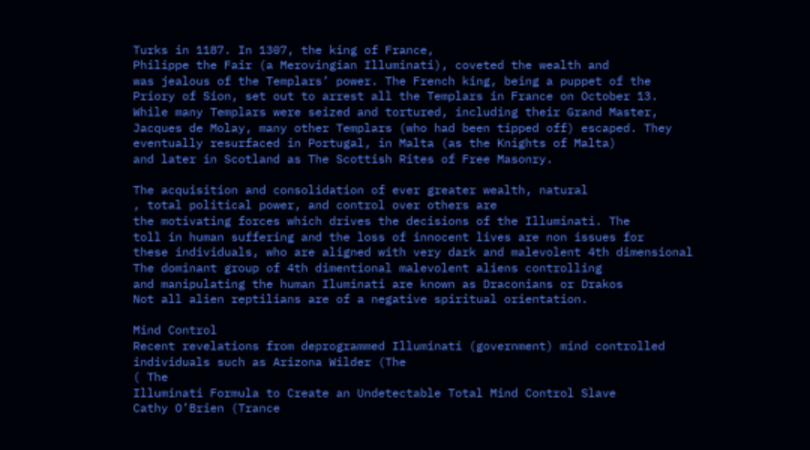Turks in 1187. In 1307, the king of France,
Philippe the Fair (a Merovingian Illuminati), coveted the wealth and
was jealous of the Templars’ power. The French king, being a puppet of the
Priory of Sion, set out to arrest all the Templars in France on October 13.
While many Templars were seized and tortured, including their Grand Master,
Jacques de Molay, many other Templars (who had been tipped off) escaped. They
eventually resurfaced in Portugal, in Malta (as the Knights of Malta)
and later in Scotland as The Scottish Rites of Free Masonry.

The acquisition and consolidation of ever greater wealth, natural
, total political power, and control over others are
the motivating forces which drives the decisions of the Illuminati. The
toll in human suffering and the loss of innocent lives are non issues for
these individuals, who are aligned with very dark and malevolent 4th dimensional
The dominant group of 4th dimentional malevolent aliens controlling
and manipulating the human Iluminati are known as Draconians or Drakos
Not all alien reptilians are of a negative spiritual orientation.

Mind Control
Recent revelations from deprogrammed Illuminati (government) mind controlled
individuals such as Arizona Wilder (The
( The
Illuminati Formula to Create an Undetectable Total Mind Control Slave
Cathy O’Brien (Trance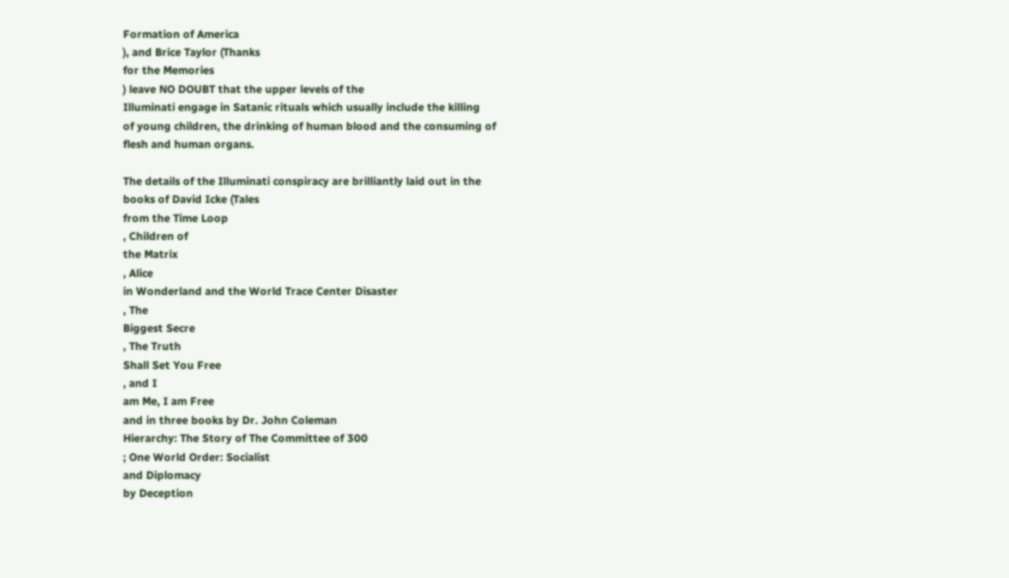Formation of America
), and Brice Taylor (Thanks
for the Memories
) leave NO DOUBT that the upper levels of the
Illuminati engage in Satanic rituals which usually include the killing
of young children, the drinking of human blood and the consuming of
flesh and human organs.

The details of the Illuminati conspiracy are brilliantly laid out in the
books of David Icke (Tales
from the Time Loop
, Children of
the Matrix
, Alice
in Wonderland and the World Trace Center Disaster
, The
Biggest Secre
, The Truth
Shall Set You Free
, and I
am Me, I am Free
and in three books by Dr. John Coleman
Hierarchy: The Story of The Committee of 300
; One World Order: Socialist
and Diplomacy
by Deception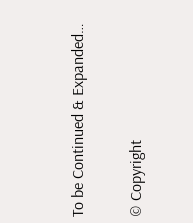To be Continued & Expanded…

© Copyright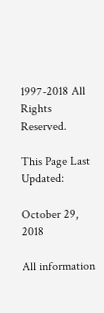1997-2018 All Rights Reserved.

This Page Last Updated:

October 29, 2018

All information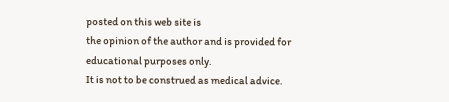posted on this web site is
the opinion of the author and is provided for educational purposes only.
It is not to be construed as medical advice.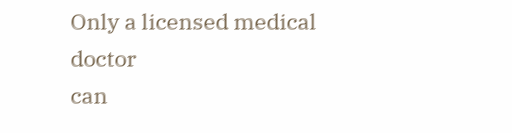Only a licensed medical doctor
can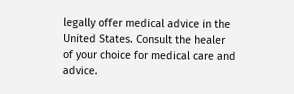legally offer medical advice in the United States. Consult the healer
of your choice for medical care and advice.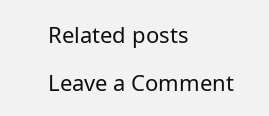Related posts

Leave a Comment